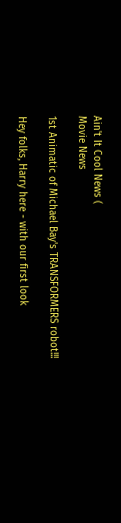Ain't It Cool News (
Movie News

1st Animatic of Michael Bay's TRANSFORMERS robot!!!

Hey folks, Harry here - with our first look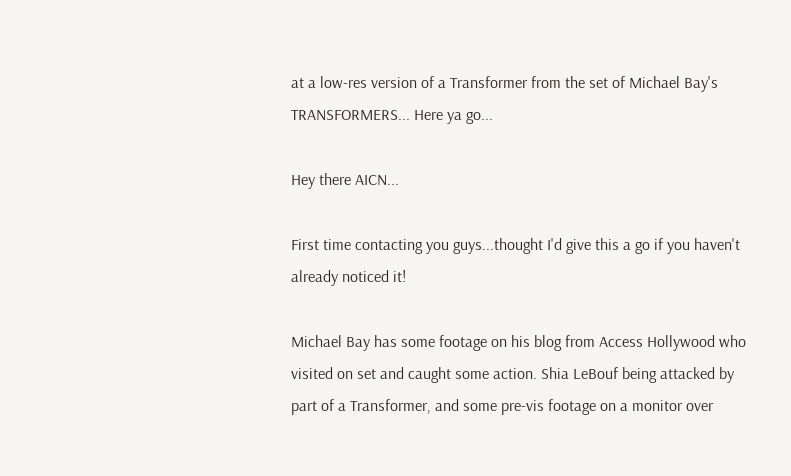at a low-res version of a Transformer from the set of Michael Bay's TRANSFORMERS... Here ya go...

Hey there AICN...

First time contacting you guys...thought I'd give this a go if you haven't already noticed it!

Michael Bay has some footage on his blog from Access Hollywood who visited on set and caught some action. Shia LeBouf being attacked by part of a Transformer, and some pre-vis footage on a monitor over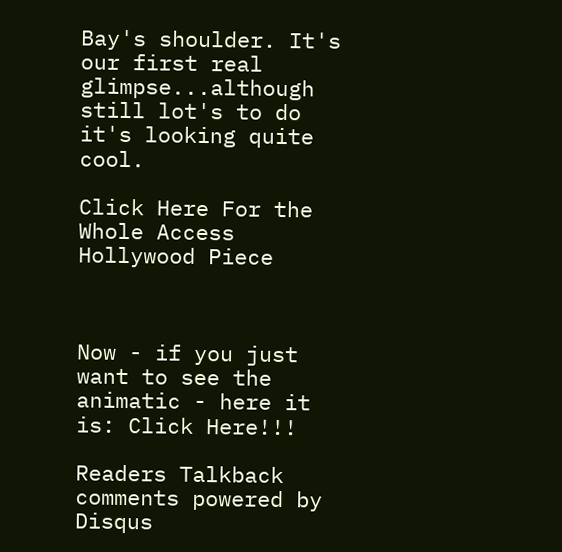Bay's shoulder. It's our first real glimpse...although still lot's to do it's looking quite cool.

Click Here For the Whole Access Hollywood Piece



Now - if you just want to see the animatic - here it is: Click Here!!!

Readers Talkback
comments powered by Disqus